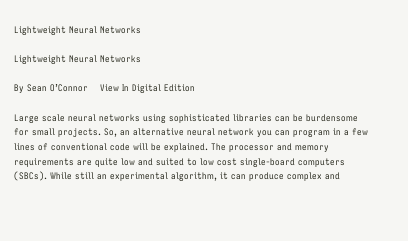Lightweight Neural Networks

Lightweight Neural Networks

By Sean O’Connor    View In Digital Edition

Large scale neural networks using sophisticated libraries can be burdensome for small projects. So, an alternative neural network you can program in a few lines of conventional code will be explained. The processor and memory requirements are quite low and suited to low cost single-board computers (SBCs). While still an experimental algorithm, it can produce complex and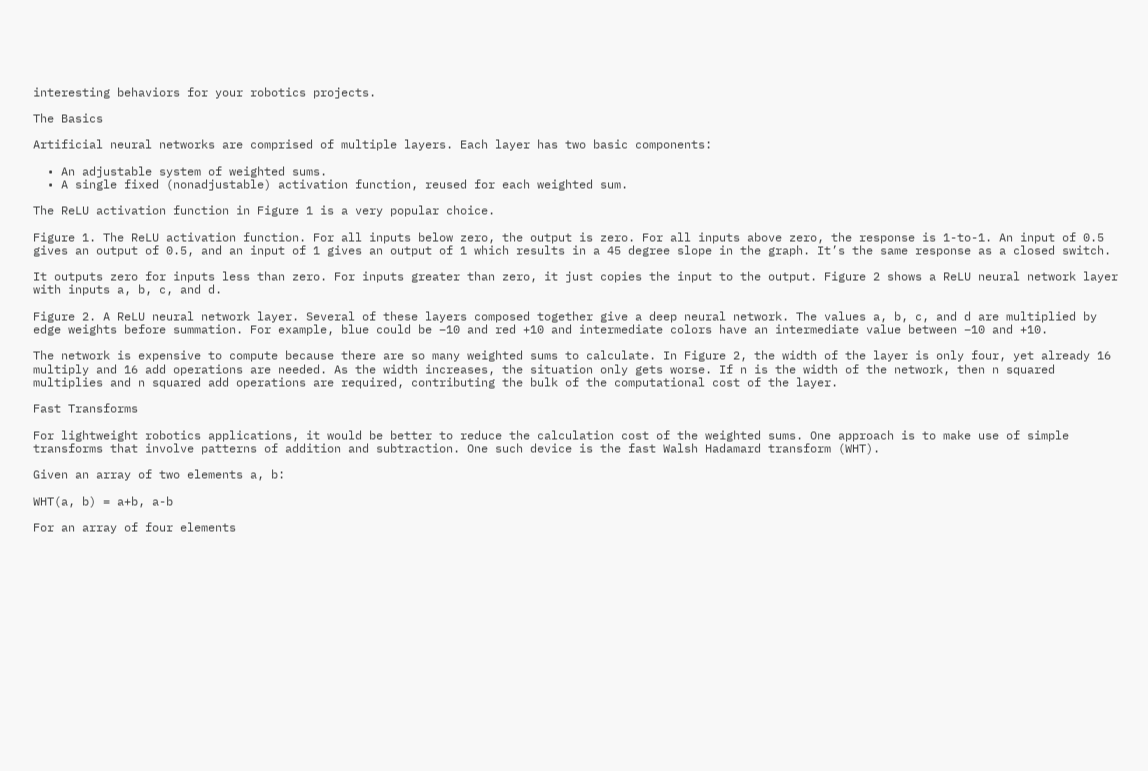interesting behaviors for your robotics projects.

The Basics

Artificial neural networks are comprised of multiple layers. Each layer has two basic components:

  • An adjustable system of weighted sums.
  • A single fixed (nonadjustable) activation function, reused for each weighted sum.

The ReLU activation function in Figure 1 is a very popular choice.

Figure 1. The ReLU activation function. For all inputs below zero, the output is zero. For all inputs above zero, the response is 1-to-1. An input of 0.5 gives an output of 0.5, and an input of 1 gives an output of 1 which results in a 45 degree slope in the graph. It’s the same response as a closed switch.

It outputs zero for inputs less than zero. For inputs greater than zero, it just copies the input to the output. Figure 2 shows a ReLU neural network layer with inputs a, b, c, and d.

Figure 2. A ReLU neural network layer. Several of these layers composed together give a deep neural network. The values a, b, c, and d are multiplied by edge weights before summation. For example, blue could be –10 and red +10 and intermediate colors have an intermediate value between –10 and +10.

The network is expensive to compute because there are so many weighted sums to calculate. In Figure 2, the width of the layer is only four, yet already 16 multiply and 16 add operations are needed. As the width increases, the situation only gets worse. If n is the width of the network, then n squared multiplies and n squared add operations are required, contributing the bulk of the computational cost of the layer.

Fast Transforms

For lightweight robotics applications, it would be better to reduce the calculation cost of the weighted sums. One approach is to make use of simple transforms that involve patterns of addition and subtraction. One such device is the fast Walsh Hadamard transform (WHT).

Given an array of two elements a, b:

WHT(a, b) = a+b, a-b

For an array of four elements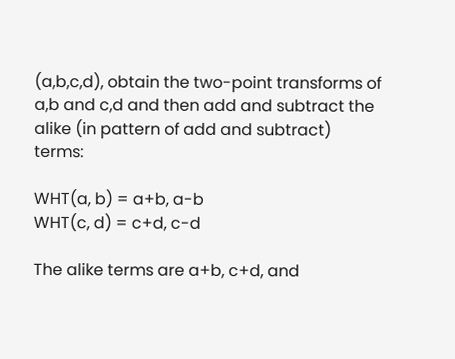(a,b,c,d), obtain the two-point transforms of a,b and c,d and then add and subtract the alike (in pattern of add and subtract) terms:

WHT(a, b) = a+b, a-b
WHT(c, d) = c+d, c-d

The alike terms are a+b, c+d, and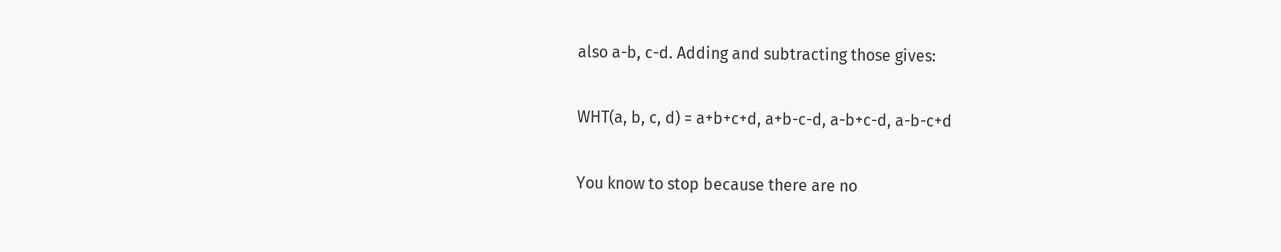also a-b, c-d. Adding and subtracting those gives:

WHT(a, b, c, d) = a+b+c+d, a+b-c-d, a-b+c-d, a-b-c+d

You know to stop because there are no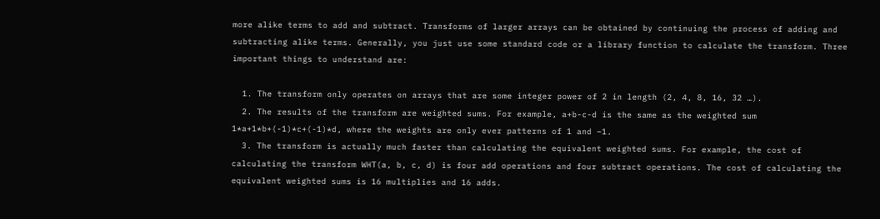more alike terms to add and subtract. Transforms of larger arrays can be obtained by continuing the process of adding and subtracting alike terms. Generally, you just use some standard code or a library function to calculate the transform. Three important things to understand are:

  1. The transform only operates on arrays that are some integer power of 2 in length (2, 4, 8, 16, 32 …).
  2. The results of the transform are weighted sums. For example, a+b-c-d is the same as the weighted sum 1*a+1*b+(-1)*c+(-1)*d, where the weights are only ever patterns of 1 and –1.
  3. The transform is actually much faster than calculating the equivalent weighted sums. For example, the cost of calculating the transform WHT(a, b, c, d) is four add operations and four subtract operations. The cost of calculating the equivalent weighted sums is 16 multiplies and 16 adds.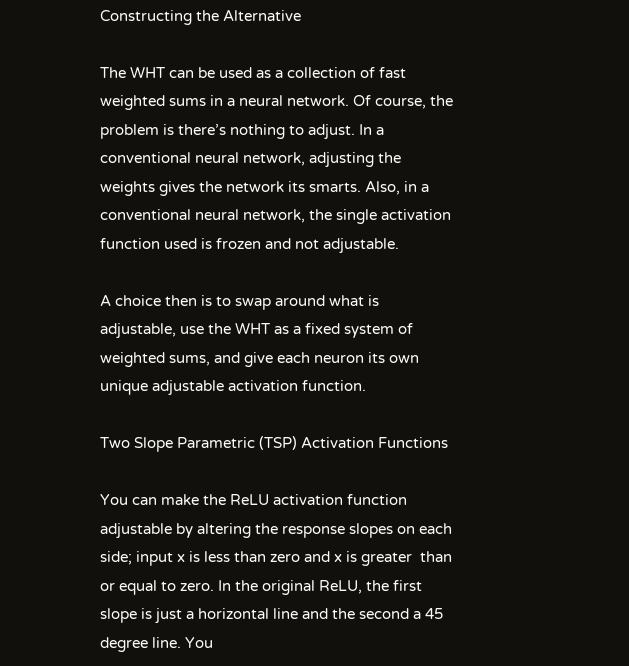Constructing the Alternative

The WHT can be used as a collection of fast weighted sums in a neural network. Of course, the problem is there’s nothing to adjust. In a conventional neural network, adjusting the weights gives the network its smarts. Also, in a conventional neural network, the single activation function used is frozen and not adjustable.

A choice then is to swap around what is adjustable, use the WHT as a fixed system of weighted sums, and give each neuron its own unique adjustable activation function.

Two Slope Parametric (TSP) Activation Functions

You can make the ReLU activation function adjustable by altering the response slopes on each side; input x is less than zero and x is greater  than or equal to zero. In the original ReLU, the first slope is just a horizontal line and the second a 45 degree line. You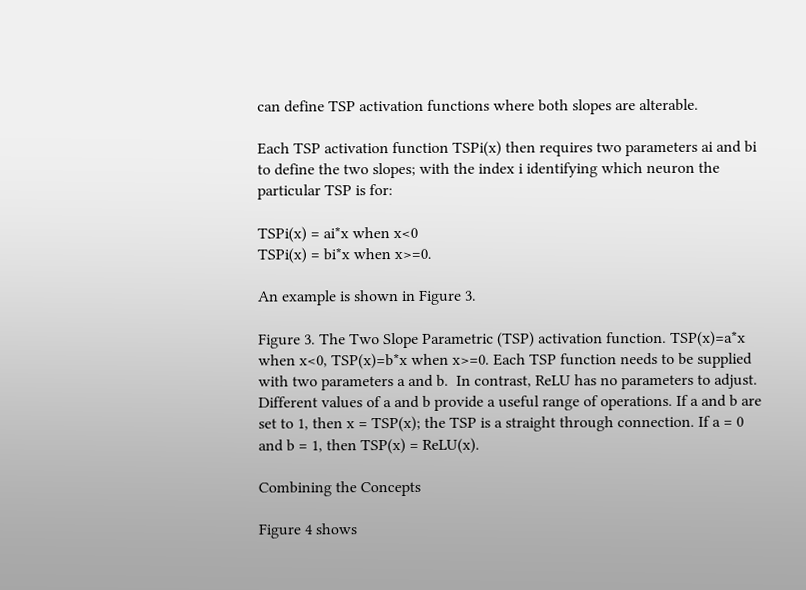can define TSP activation functions where both slopes are alterable.

Each TSP activation function TSPi(x) then requires two parameters ai and bi to define the two slopes; with the index i identifying which neuron the particular TSP is for:

TSPi(x) = ai*x when x<0
TSPi(x) = bi*x when x>=0.

An example is shown in Figure 3.

Figure 3. The Two Slope Parametric (TSP) activation function. TSP(x)=a*x when x<0, TSP(x)=b*x when x>=0. Each TSP function needs to be supplied with two parameters a and b.  In contrast, ReLU has no parameters to adjust. Different values of a and b provide a useful range of operations. If a and b are set to 1, then x = TSP(x); the TSP is a straight through connection. If a = 0 and b = 1, then TSP(x) = ReLU(x).

Combining the Concepts

Figure 4 shows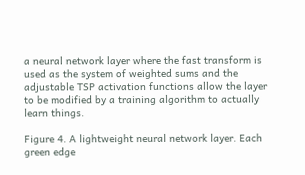a neural network layer where the fast transform is used as the system of weighted sums and the adjustable TSP activation functions allow the layer to be modified by a training algorithm to actually learn things.

Figure 4. A lightweight neural network layer. Each green edge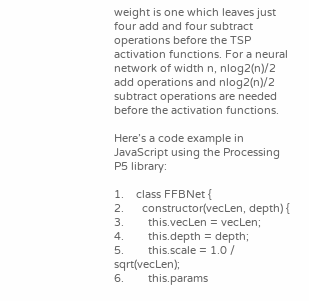weight is one which leaves just four add and four subtract operations before the TSP activation functions. For a neural network of width n, nlog2(n)/2 add operations and nlog2(n)/2 subtract operations are needed before the activation functions.

Here’s a code example in JavaScript using the Processing P5 library:

1.    class FFBNet {
2.      constructor(vecLen, depth) {
3.        this.vecLen = vecLen;
4.        this.depth = depth;
5.        this.scale = 1.0 / sqrt(vecLen);
6.        this.params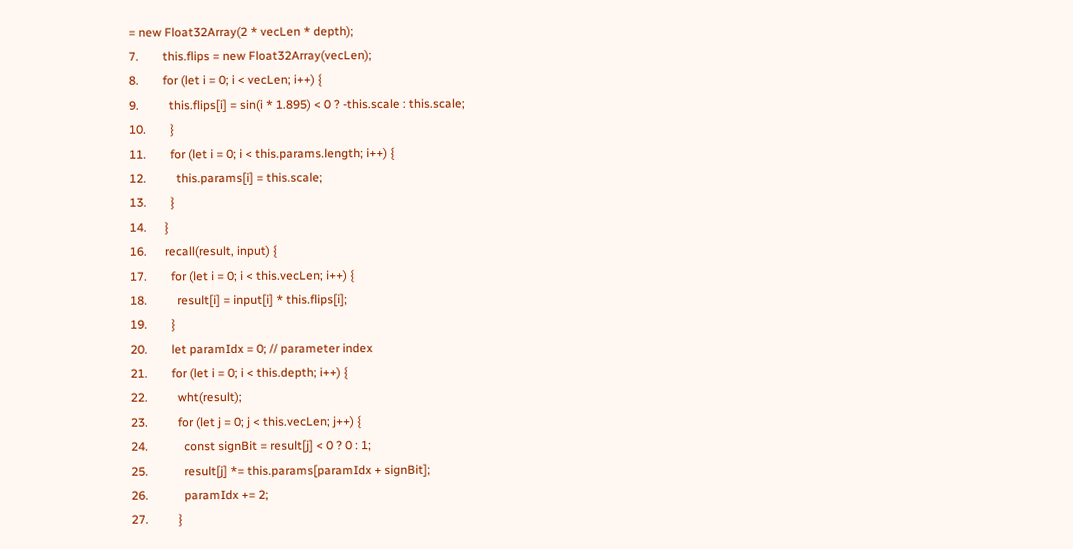= new Float32Array(2 * vecLen * depth);
7.        this.flips = new Float32Array(vecLen);
8.        for (let i = 0; i < vecLen; i++) {
9.          this.flips[i] = sin(i * 1.895) < 0 ? -this.scale : this.scale;
10.        }
11.        for (let i = 0; i < this.params.length; i++) {
12.          this.params[i] = this.scale;
13.        }
14.      }
16.      recall(result, input) {
17.        for (let i = 0; i < this.vecLen; i++) {
18.          result[i] = input[i] * this.flips[i];
19.        }
20.        let paramIdx = 0; // parameter index
21.        for (let i = 0; i < this.depth; i++) {
22.          wht(result);
23.          for (let j = 0; j < this.vecLen; j++) {
24.            const signBit = result[j] < 0 ? 0 : 1;
25.            result[j] *= this.params[paramIdx + signBit];
26.            paramIdx += 2;
27.          }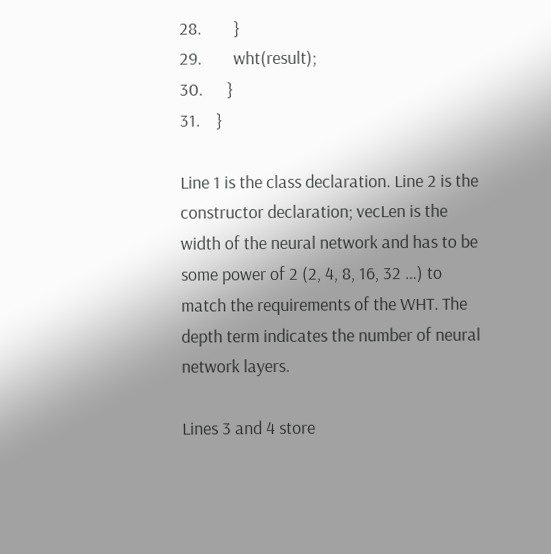28.        }
29.        wht(result);
30.      }
31.    }

Line 1 is the class declaration. Line 2 is the constructor declaration; vecLen is the width of the neural network and has to be some power of 2 (2, 4, 8, 16, 32 …) to match the requirements of the WHT. The depth term indicates the number of neural network layers.

Lines 3 and 4 store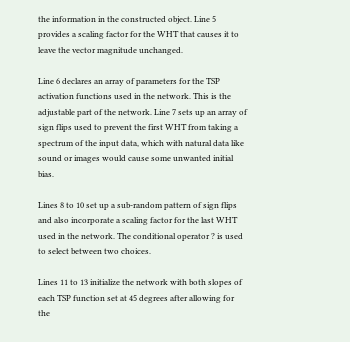the information in the constructed object. Line 5 provides a scaling factor for the WHT that causes it to leave the vector magnitude unchanged.

Line 6 declares an array of parameters for the TSP activation functions used in the network. This is the adjustable part of the network. Line 7 sets up an array of sign flips used to prevent the first WHT from taking a spectrum of the input data, which with natural data like sound or images would cause some unwanted initial bias.

Lines 8 to 10 set up a sub-random pattern of sign flips and also incorporate a scaling factor for the last WHT used in the network. The conditional operator ? is used to select between two choices.

Lines 11 to 13 initialize the network with both slopes of each TSP function set at 45 degrees after allowing for the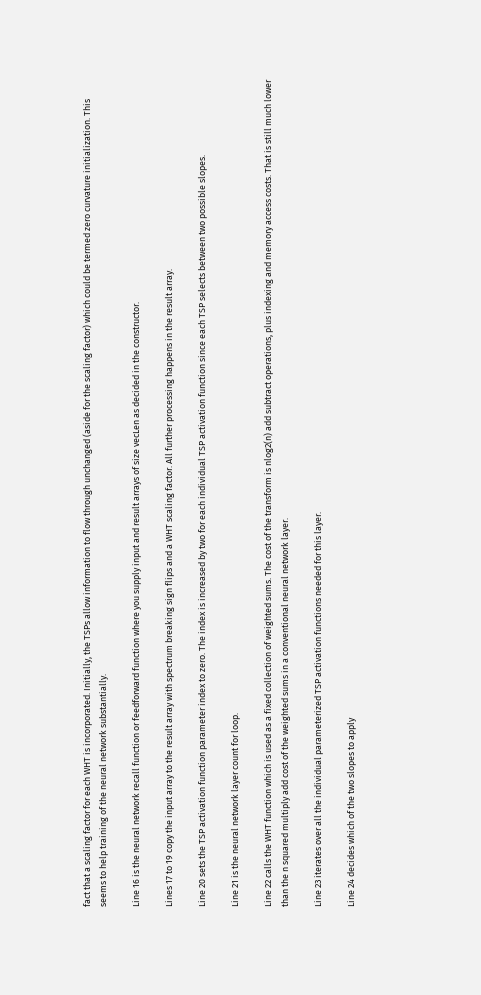fact that a scaling factor for each WHT is incorporated. Initially, the TSPs allow information to flow through unchanged (aside for the scaling factor) which could be termed zero curvature initialization. This seems to help training of the neural network substantially.

Line 16 is the neural network recall function or feedforward function where you supply input and result arrays of size vecLen as decided in the constructor.

Lines 17 to 19 copy the input array to the result array with spectrum breaking sign flips and a WHT scaling factor. All further processing happens in the result array.

Line 20 sets the TSP activation function parameter index to zero. The index is increased by two for each individual TSP activation function since each TSP selects between two possible slopes.

Line 21 is the neural network layer count for loop.

Line 22 calls the WHT function which is used as a fixed collection of weighted sums. The cost of the transform is nlog2(n) add subtract operations, plus indexing and memory access costs. That is still much lower than the n squared multiply add cost of the weighted sums in a conventional neural network layer.

Line 23 iterates over all the individual parameterized TSP activation functions needed for this layer.

Line 24 decides which of the two slopes to apply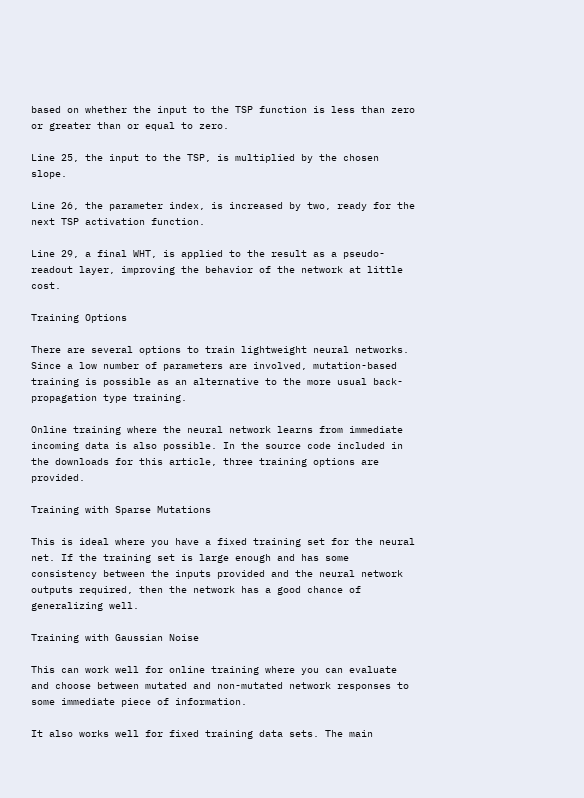based on whether the input to the TSP function is less than zero or greater than or equal to zero.

Line 25, the input to the TSP, is multiplied by the chosen slope.

Line 26, the parameter index, is increased by two, ready for the next TSP activation function.

Line 29, a final WHT, is applied to the result as a pseudo-readout layer, improving the behavior of the network at little cost.

Training Options

There are several options to train lightweight neural networks. Since a low number of parameters are involved, mutation-based training is possible as an alternative to the more usual back-propagation type training.

Online training where the neural network learns from immediate incoming data is also possible. In the source code included in the downloads for this article, three training options are provided.

Training with Sparse Mutations

This is ideal where you have a fixed training set for the neural net. If the training set is large enough and has some consistency between the inputs provided and the neural network outputs required, then the network has a good chance of generalizing well.

Training with Gaussian Noise

This can work well for online training where you can evaluate and choose between mutated and non-mutated network responses to some immediate piece of information.

It also works well for fixed training data sets. The main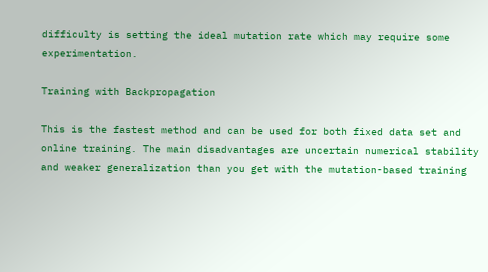difficulty is setting the ideal mutation rate which may require some experimentation.

Training with Backpropagation

This is the fastest method and can be used for both fixed data set and online training. The main disadvantages are uncertain numerical stability and weaker generalization than you get with the mutation-based training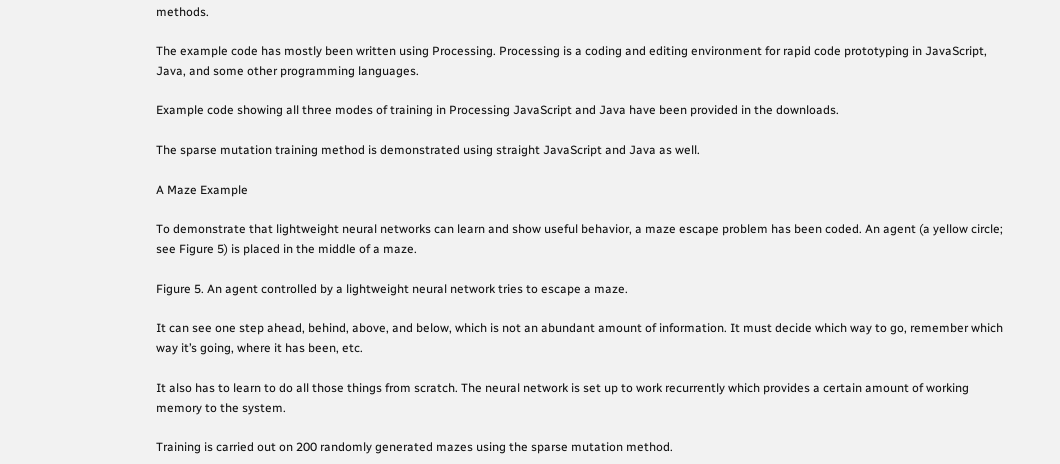methods.

The example code has mostly been written using Processing. Processing is a coding and editing environment for rapid code prototyping in JavaScript, Java, and some other programming languages.

Example code showing all three modes of training in Processing JavaScript and Java have been provided in the downloads.

The sparse mutation training method is demonstrated using straight JavaScript and Java as well.

A Maze Example

To demonstrate that lightweight neural networks can learn and show useful behavior, a maze escape problem has been coded. An agent (a yellow circle; see Figure 5) is placed in the middle of a maze.

Figure 5. An agent controlled by a lightweight neural network tries to escape a maze.

It can see one step ahead, behind, above, and below, which is not an abundant amount of information. It must decide which way to go, remember which way it’s going, where it has been, etc.

It also has to learn to do all those things from scratch. The neural network is set up to work recurrently which provides a certain amount of working memory to the system.

Training is carried out on 200 randomly generated mazes using the sparse mutation method.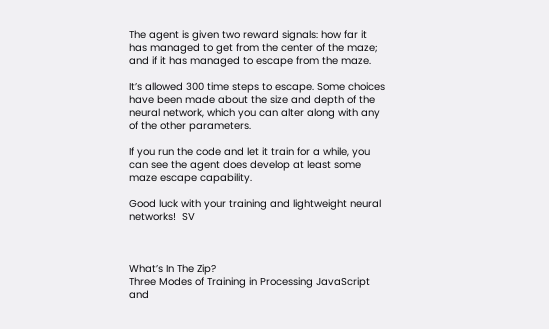The agent is given two reward signals: how far it has managed to get from the center of the maze; and if it has managed to escape from the maze.

It’s allowed 300 time steps to escape. Some choices have been made about the size and depth of the neural network, which you can alter along with any of the other parameters.

If you run the code and let it train for a while, you can see the agent does develop at least some maze escape capability.

Good luck with your training and lightweight neural networks!  SV



What’s In The Zip?
Three Modes of Training in Processing JavaScript and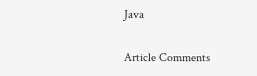Java

Article Comments